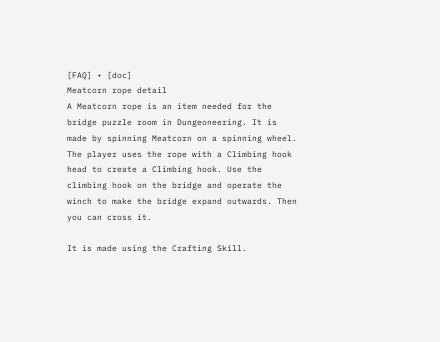[FAQ] • [doc]
Meatcorn rope detail
A Meatcorn rope is an item needed for the bridge puzzle room in Dungeoneering. It is made by spinning Meatcorn on a spinning wheel. The player uses the rope with a Climbing hook head to create a Climbing hook. Use the climbing hook on the bridge and operate the winch to make the bridge expand outwards. Then you can cross it.

It is made using the Crafting Skill.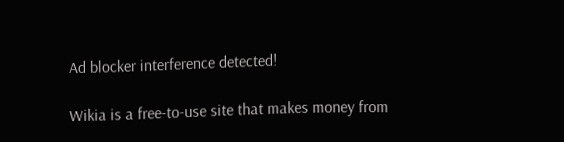Ad blocker interference detected!

Wikia is a free-to-use site that makes money from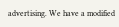advertising. We have a modified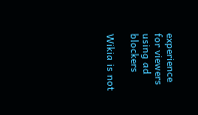experience for viewers using ad blockers

Wikia is not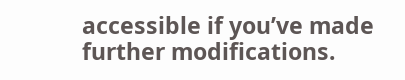accessible if you’ve made further modifications.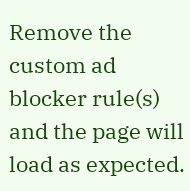Remove the custom ad blocker rule(s) and the page will load as expected.